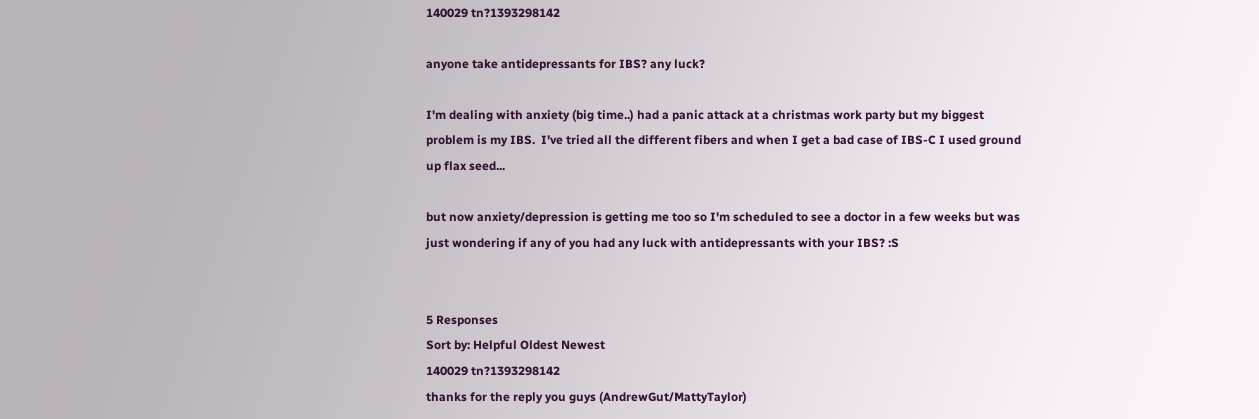140029 tn?1393298142

anyone take antidepressants for IBS? any luck?

I'm dealing with anxiety (big time..) had a panic attack at a christmas work party but my biggest problem is my IBS.  I've tried all the different fibers and when I get a bad case of IBS-C I used ground up flax seed...

but now anxiety/depression is getting me too so I'm scheduled to see a doctor in a few weeks but was just wondering if any of you had any luck with antidepressants with your IBS? :S


5 Responses
Sort by: Helpful Oldest Newest
140029 tn?1393298142
thanks for the reply you guys (AndrewGut/MattyTaylor)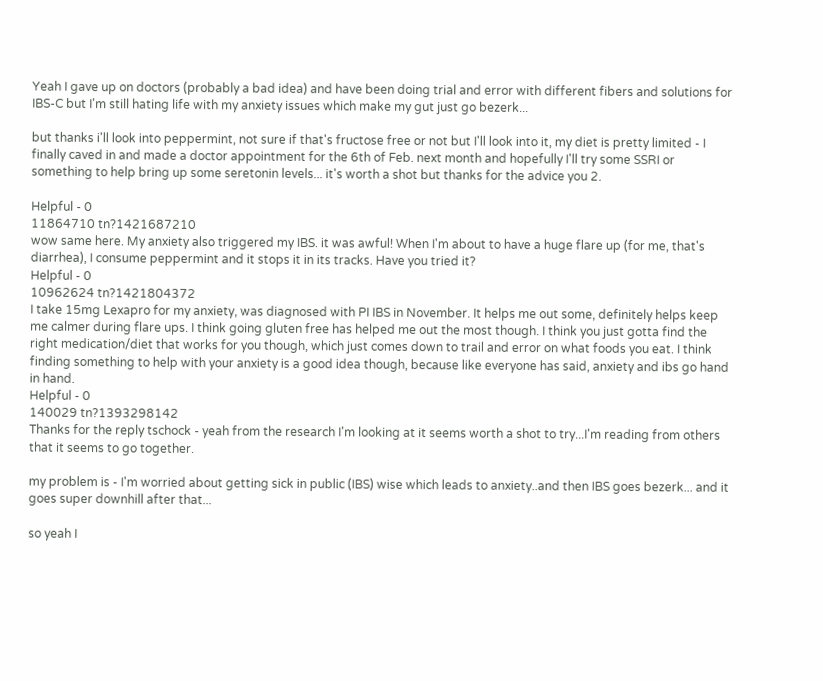Yeah I gave up on doctors (probably a bad idea) and have been doing trial and error with different fibers and solutions for IBS-C but I'm still hating life with my anxiety issues which make my gut just go bezerk...

but thanks i'll look into peppermint, not sure if that's fructose free or not but I'll look into it, my diet is pretty limited - I finally caved in and made a doctor appointment for the 6th of Feb. next month and hopefully I'll try some SSRI or something to help bring up some seretonin levels... it's worth a shot but thanks for the advice you 2.

Helpful - 0
11864710 tn?1421687210
wow same here. My anxiety also triggered my IBS. it was awful! When I'm about to have a huge flare up (for me, that's diarrhea), I consume peppermint and it stops it in its tracks. Have you tried it?
Helpful - 0
10962624 tn?1421804372
I take 15mg Lexapro for my anxiety, was diagnosed with PI IBS in November. It helps me out some, definitely helps keep me calmer during flare ups. I think going gluten free has helped me out the most though. I think you just gotta find the right medication/diet that works for you though, which just comes down to trail and error on what foods you eat. I think finding something to help with your anxiety is a good idea though, because like everyone has said, anxiety and ibs go hand in hand.
Helpful - 0
140029 tn?1393298142
Thanks for the reply tschock - yeah from the research I'm looking at it seems worth a shot to try...I'm reading from others that it seems to go together.

my problem is - I'm worried about getting sick in public (IBS) wise which leads to anxiety..and then IBS goes bezerk... and it goes super downhill after that...

so yeah I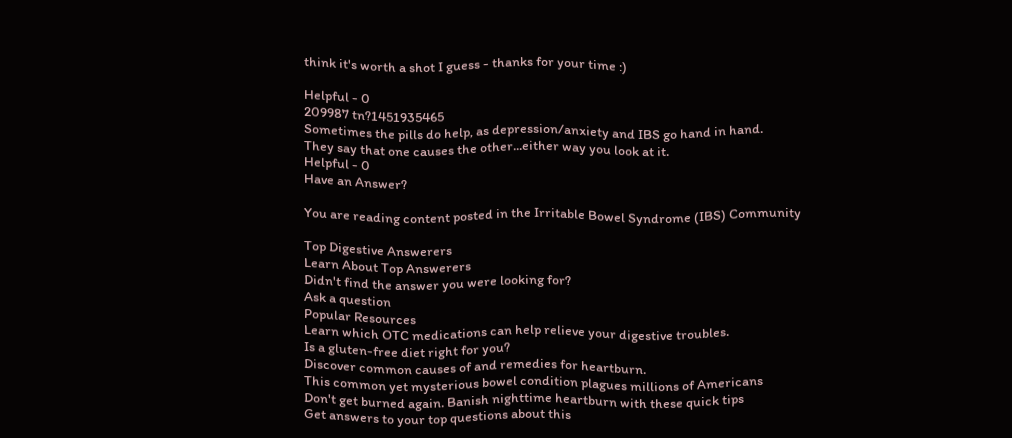think it's worth a shot I guess - thanks for your time :)

Helpful - 0
209987 tn?1451935465
Sometimes the pills do help, as depression/anxiety and IBS go hand in hand.
They say that one causes the other...either way you look at it.
Helpful - 0
Have an Answer?

You are reading content posted in the Irritable Bowel Syndrome (IBS) Community

Top Digestive Answerers
Learn About Top Answerers
Didn't find the answer you were looking for?
Ask a question
Popular Resources
Learn which OTC medications can help relieve your digestive troubles.
Is a gluten-free diet right for you?
Discover common causes of and remedies for heartburn.
This common yet mysterious bowel condition plagues millions of Americans
Don't get burned again. Banish nighttime heartburn with these quick tips
Get answers to your top questions about this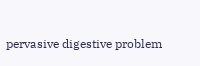pervasive digestive problem